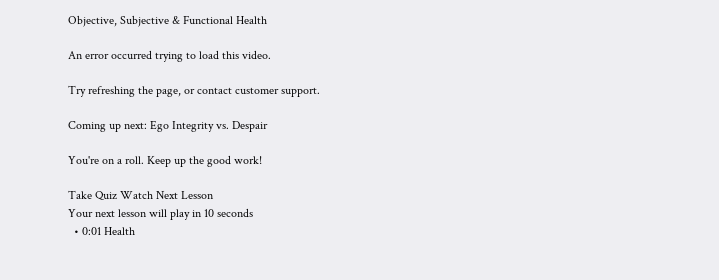Objective, Subjective & Functional Health

An error occurred trying to load this video.

Try refreshing the page, or contact customer support.

Coming up next: Ego Integrity vs. Despair

You're on a roll. Keep up the good work!

Take Quiz Watch Next Lesson
Your next lesson will play in 10 seconds
  • 0:01 Health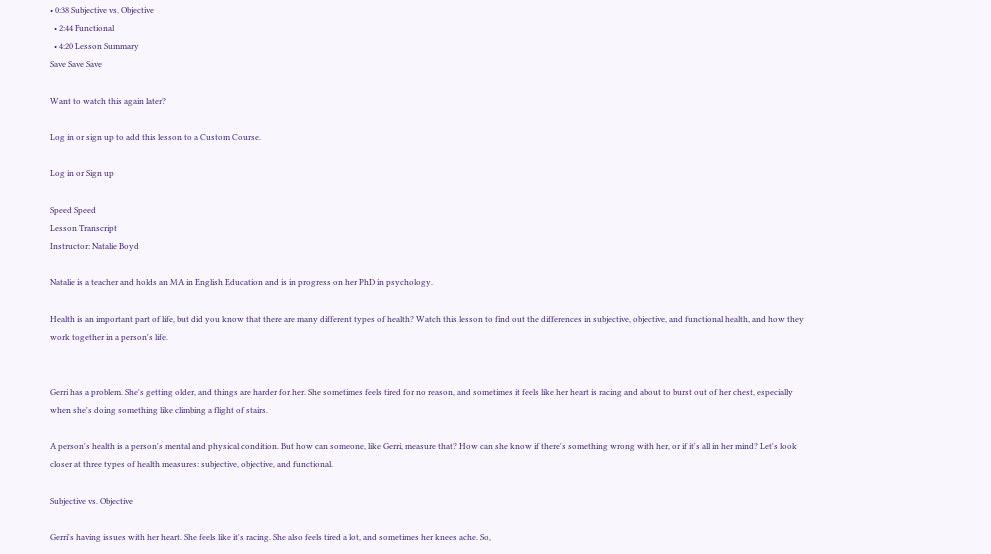• 0:38 Subjective vs. Objective
  • 2:44 Functional
  • 4:20 Lesson Summary
Save Save Save

Want to watch this again later?

Log in or sign up to add this lesson to a Custom Course.

Log in or Sign up

Speed Speed
Lesson Transcript
Instructor: Natalie Boyd

Natalie is a teacher and holds an MA in English Education and is in progress on her PhD in psychology.

Health is an important part of life, but did you know that there are many different types of health? Watch this lesson to find out the differences in subjective, objective, and functional health, and how they work together in a person's life.


Gerri has a problem. She's getting older, and things are harder for her. She sometimes feels tired for no reason, and sometimes it feels like her heart is racing and about to burst out of her chest, especially when she's doing something like climbing a flight of stairs.

A person's health is a person's mental and physical condition. But how can someone, like Gerri, measure that? How can she know if there's something wrong with her, or if it's all in her mind? Let's look closer at three types of health measures: subjective, objective, and functional.

Subjective vs. Objective

Gerri's having issues with her heart. She feels like it's racing. She also feels tired a lot, and sometimes her knees ache. So,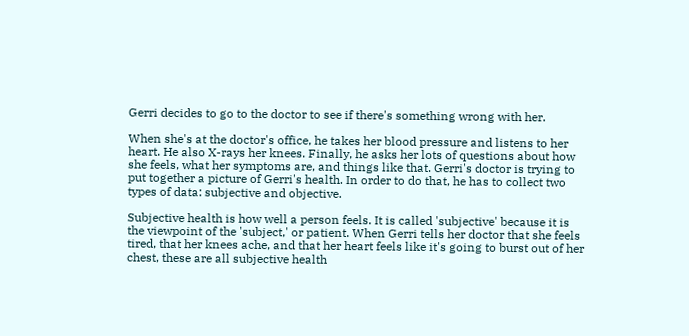Gerri decides to go to the doctor to see if there's something wrong with her.

When she's at the doctor's office, he takes her blood pressure and listens to her heart. He also X-rays her knees. Finally, he asks her lots of questions about how she feels, what her symptoms are, and things like that. Gerri's doctor is trying to put together a picture of Gerri's health. In order to do that, he has to collect two types of data: subjective and objective.

Subjective health is how well a person feels. It is called 'subjective' because it is the viewpoint of the 'subject,' or patient. When Gerri tells her doctor that she feels tired, that her knees ache, and that her heart feels like it's going to burst out of her chest, these are all subjective health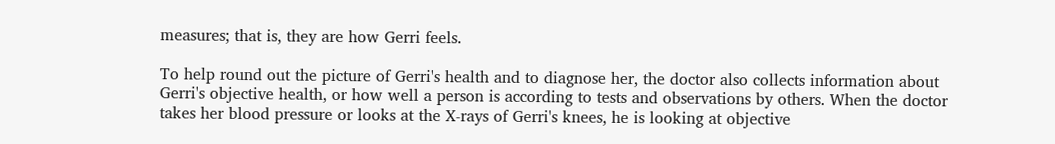measures; that is, they are how Gerri feels.

To help round out the picture of Gerri's health and to diagnose her, the doctor also collects information about Gerri's objective health, or how well a person is according to tests and observations by others. When the doctor takes her blood pressure or looks at the X-rays of Gerri's knees, he is looking at objective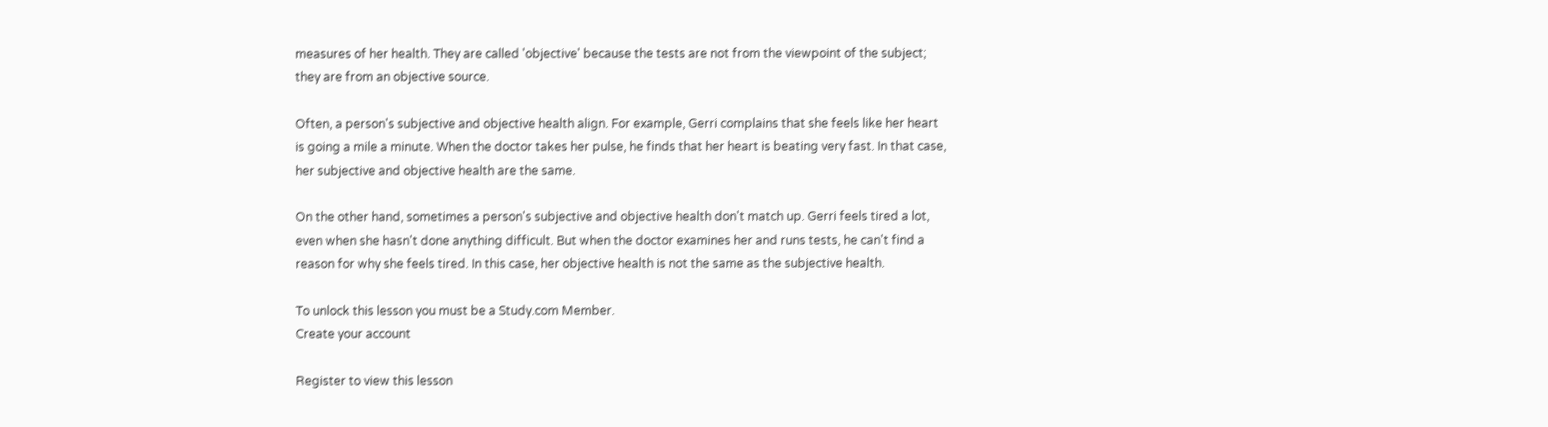measures of her health. They are called 'objective' because the tests are not from the viewpoint of the subject; they are from an objective source.

Often, a person's subjective and objective health align. For example, Gerri complains that she feels like her heart is going a mile a minute. When the doctor takes her pulse, he finds that her heart is beating very fast. In that case, her subjective and objective health are the same.

On the other hand, sometimes a person's subjective and objective health don't match up. Gerri feels tired a lot, even when she hasn't done anything difficult. But when the doctor examines her and runs tests, he can't find a reason for why she feels tired. In this case, her objective health is not the same as the subjective health.

To unlock this lesson you must be a Study.com Member.
Create your account

Register to view this lesson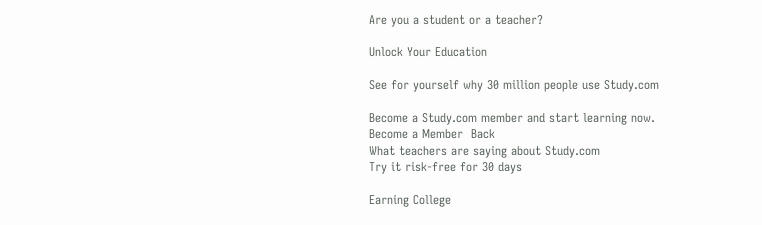Are you a student or a teacher?

Unlock Your Education

See for yourself why 30 million people use Study.com

Become a Study.com member and start learning now.
Become a Member  Back
What teachers are saying about Study.com
Try it risk-free for 30 days

Earning College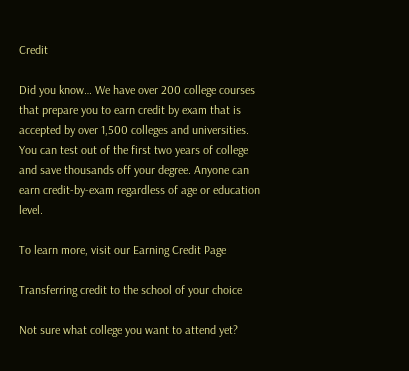Credit

Did you know… We have over 200 college courses that prepare you to earn credit by exam that is accepted by over 1,500 colleges and universities. You can test out of the first two years of college and save thousands off your degree. Anyone can earn credit-by-exam regardless of age or education level.

To learn more, visit our Earning Credit Page

Transferring credit to the school of your choice

Not sure what college you want to attend yet?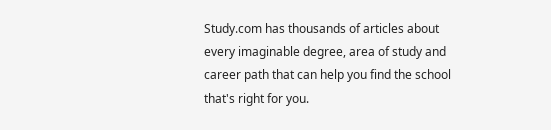Study.com has thousands of articles about every imaginable degree, area of study and career path that can help you find the school that's right for you.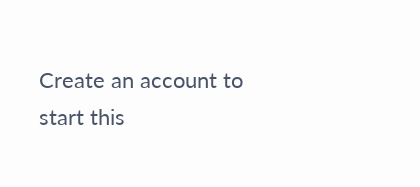Create an account to start this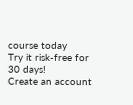course today
Try it risk-free for 30 days!
Create an account